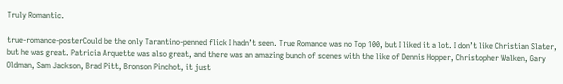Truly Romantic.

true-romance-posterCould be the only Tarantino-penned flick I hadn’t seen. True Romance was no Top 100, but I liked it a lot. I don’t like Christian Slater, but he was great. Patricia Arquette was also great, and there was an amazing bunch of scenes with the like of Dennis Hopper, Christopher Walken, Gary Oldman, Sam Jackson, Brad Pitt, Bronson Pinchot, it just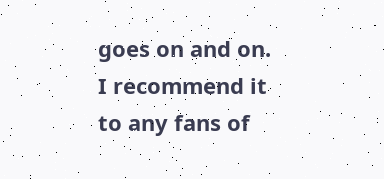goes on and on. I recommend it to any fans of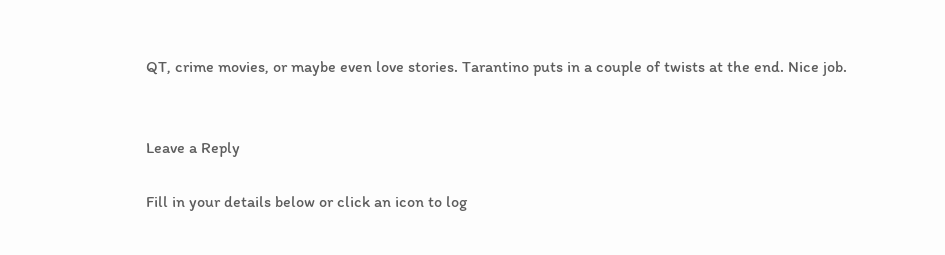QT, crime movies, or maybe even love stories. Tarantino puts in a couple of twists at the end. Nice job.


Leave a Reply

Fill in your details below or click an icon to log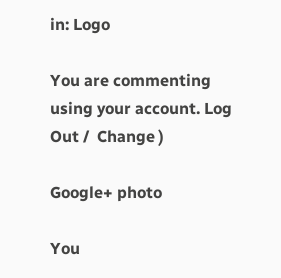in: Logo

You are commenting using your account. Log Out /  Change )

Google+ photo

You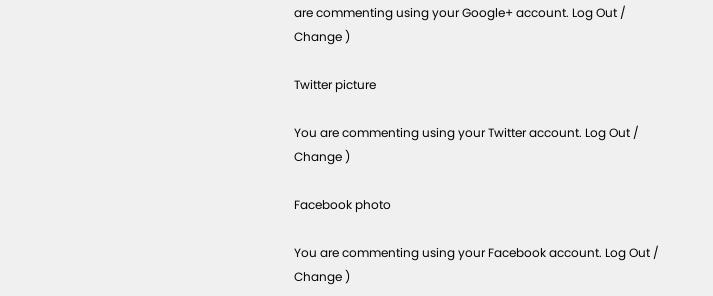are commenting using your Google+ account. Log Out /  Change )

Twitter picture

You are commenting using your Twitter account. Log Out /  Change )

Facebook photo

You are commenting using your Facebook account. Log Out /  Change )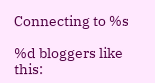Connecting to %s

%d bloggers like this: